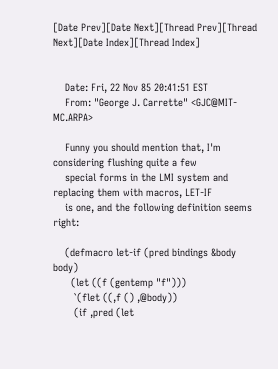[Date Prev][Date Next][Thread Prev][Thread Next][Date Index][Thread Index]


    Date: Fri, 22 Nov 85 20:41:51 EST
    From: "George J. Carrette" <GJC@MIT-MC.ARPA>

    Funny you should mention that, I'm considering flushing quite a few
    special forms in the LMI system and replacing them with macros, LET-IF
    is one, and the following definition seems right:

    (defmacro let-if (pred bindings &body body)
      (let ((f (gentemp "f")))
       `(flet ((,f () ,@body))
       (if ,pred (let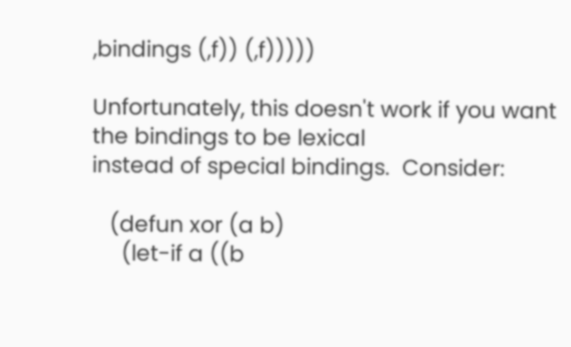,bindings (,f)) (,f)))))

Unfortunately, this doesn't work if you want the bindings to be lexical
instead of special bindings.  Consider:

   (defun xor (a b)
     (let-if a ((b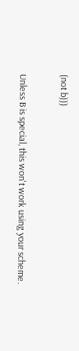(not b)))

Unless B is special, this won't work using your scheme.